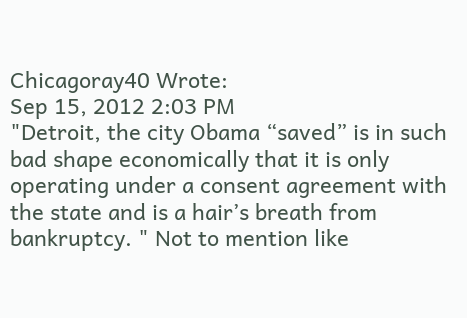Chicagoray40 Wrote:
Sep 15, 2012 2:03 PM
"Detroit, the city Obama “saved” is in such bad shape economically that it is only operating under a consent agreement with the state and is a hair’s breath from bankruptcy. " Not to mention like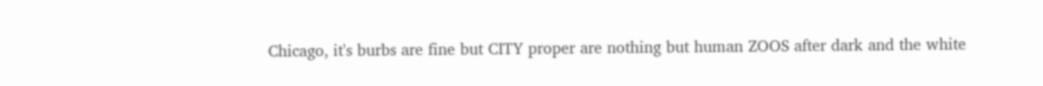Chicago, it's burbs are fine but CITY proper are nothing but human ZOOS after dark and the white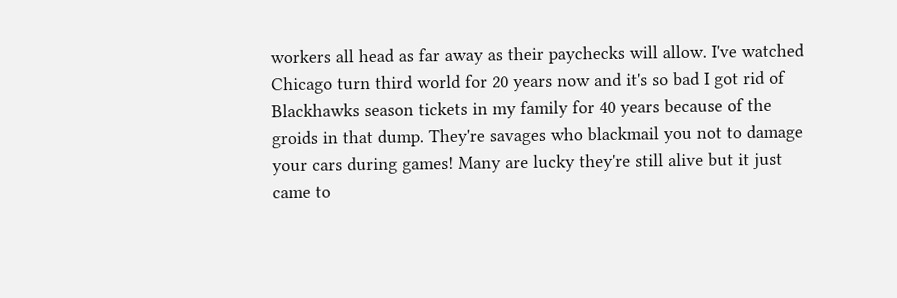workers all head as far away as their paychecks will allow. I've watched Chicago turn third world for 20 years now and it's so bad I got rid of Blackhawks season tickets in my family for 40 years because of the groids in that dump. They're savages who blackmail you not to damage your cars during games! Many are lucky they're still alive but it just came to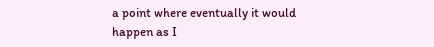a point where eventually it would happen as I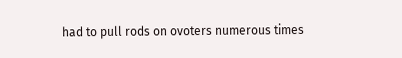had to pull rods on ovoters numerous times